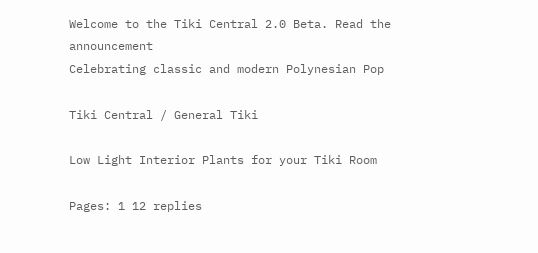Welcome to the Tiki Central 2.0 Beta. Read the announcement
Celebrating classic and modern Polynesian Pop

Tiki Central / General Tiki

Low Light Interior Plants for your Tiki Room

Pages: 1 12 replies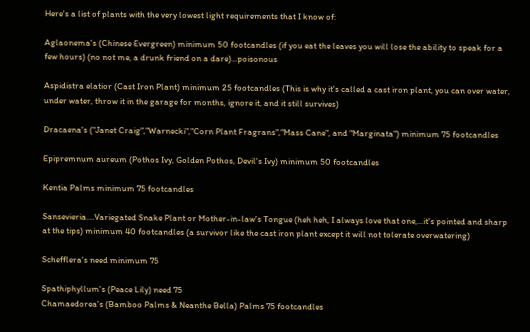Here's a list of plants with the very lowest light requirements that I know of:

Aglaonema's (Chinese Evergreen) minimum 50 footcandles (if you eat the leaves you will lose the ability to speak for a few hours) (no not me, a drunk friend on a dare)...poisonous

Aspidistra elatior (Cast Iron Plant) minimum 25 footcandles (This is why it's called a cast iron plant, you can over water, under water, throw it in the garage for months, ignore it, and it still survives)

Dracaena's ("Janet Craig","Warnecki","Corn Plant Fragrans","Mass Cane", and "Marginata") minimum 75 footcandles

Epipremnum aureum (Pothos Ivy, Golden Pothos, Devil's Ivy) minimum 50 footcandles

Kentia Palms minimum 75 footcandles

Sansevieria....Variegated Snake Plant or Mother-in-law's Tongue (heh heh, I always love that one,...it's pointed and sharp at the tips) minimum 40 footcandles (a survivor like the cast iron plant except it will not tolerate overwatering)

Schefflera's need minimum 75

Spathiphyllum's (Peace Lily) need 75
Chamaedorea's (Bamboo Palms & Neanthe Bella) Palms 75 footcandles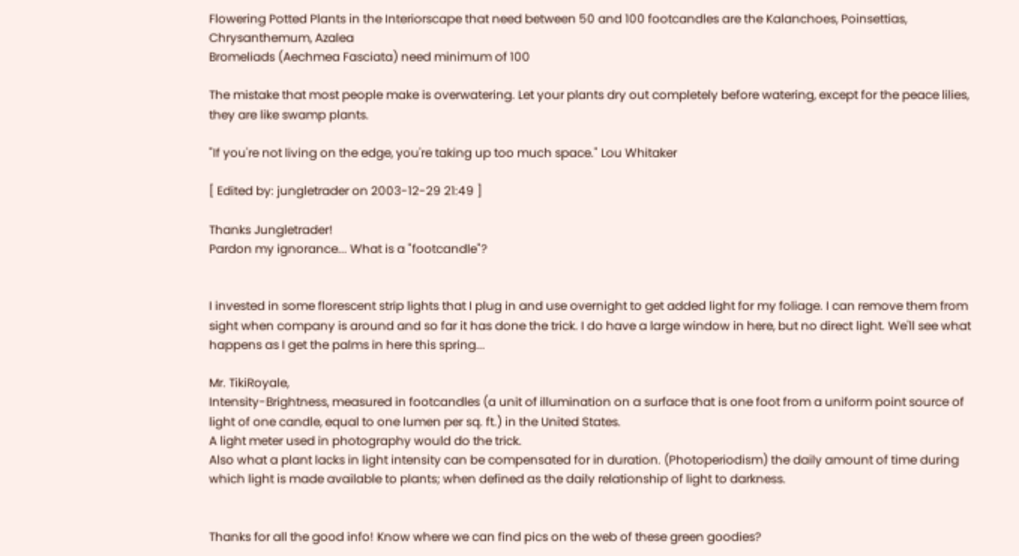Flowering Potted Plants in the Interiorscape that need between 50 and 100 footcandles are the Kalanchoes, Poinsettias, Chrysanthemum, Azalea
Bromeliads (Aechmea Fasciata) need minimum of 100

The mistake that most people make is overwatering. Let your plants dry out completely before watering, except for the peace lilies, they are like swamp plants.

"If you're not living on the edge, you're taking up too much space." Lou Whitaker

[ Edited by: jungletrader on 2003-12-29 21:49 ]

Thanks Jungletrader!
Pardon my ignorance... What is a "footcandle"?


I invested in some florescent strip lights that I plug in and use overnight to get added light for my foliage. I can remove them from sight when company is around and so far it has done the trick. I do have a large window in here, but no direct light. We'll see what happens as I get the palms in here this spring...

Mr. TikiRoyale,
Intensity-Brightness, measured in footcandles (a unit of illumination on a surface that is one foot from a uniform point source of light of one candle, equal to one lumen per sq. ft.) in the United States.
A light meter used in photography would do the trick.
Also what a plant lacks in light intensity can be compensated for in duration. (Photoperiodism) the daily amount of time during which light is made available to plants; when defined as the daily relationship of light to darkness.


Thanks for all the good info! Know where we can find pics on the web of these green goodies?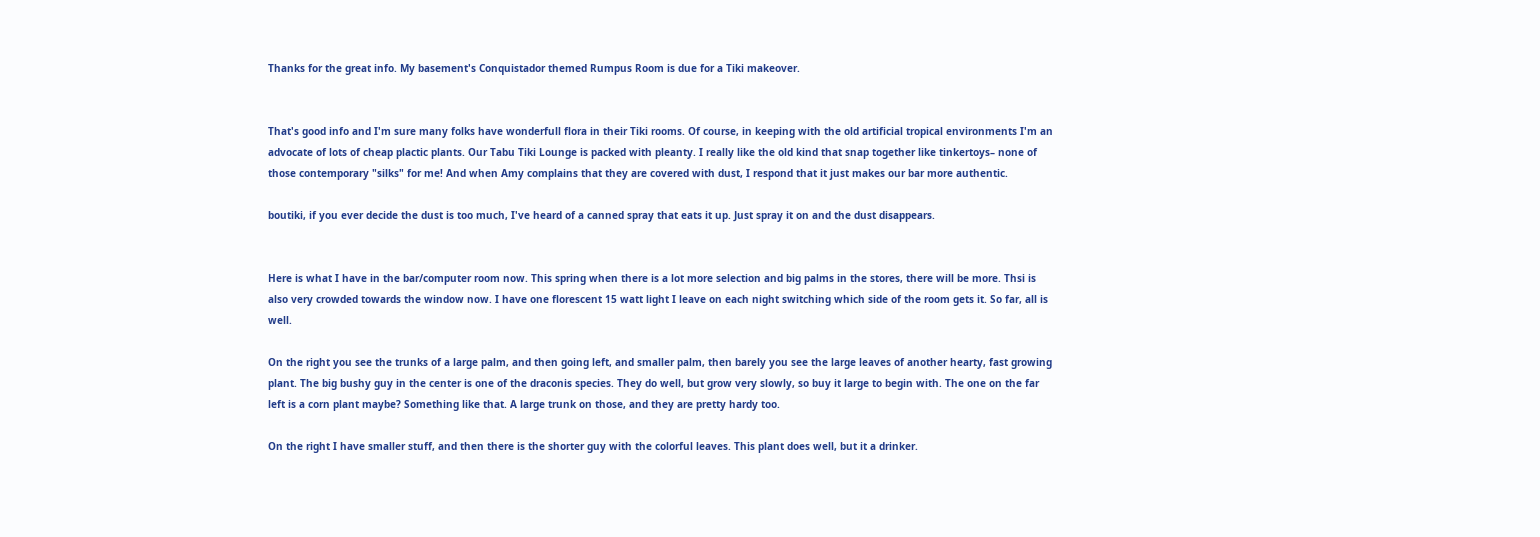Thanks for the great info. My basement's Conquistador themed Rumpus Room is due for a Tiki makeover.


That's good info and I'm sure many folks have wonderfull flora in their Tiki rooms. Of course, in keeping with the old artificial tropical environments I'm an advocate of lots of cheap plactic plants. Our Tabu Tiki Lounge is packed with pleanty. I really like the old kind that snap together like tinkertoys– none of those contemporary "silks" for me! And when Amy complains that they are covered with dust, I respond that it just makes our bar more authentic.

boutiki, if you ever decide the dust is too much, I've heard of a canned spray that eats it up. Just spray it on and the dust disappears.


Here is what I have in the bar/computer room now. This spring when there is a lot more selection and big palms in the stores, there will be more. Thsi is also very crowded towards the window now. I have one florescent 15 watt light I leave on each night switching which side of the room gets it. So far, all is well.

On the right you see the trunks of a large palm, and then going left, and smaller palm, then barely you see the large leaves of another hearty, fast growing plant. The big bushy guy in the center is one of the draconis species. They do well, but grow very slowly, so buy it large to begin with. The one on the far left is a corn plant maybe? Something like that. A large trunk on those, and they are pretty hardy too.

On the right I have smaller stuff, and then there is the shorter guy with the colorful leaves. This plant does well, but it a drinker.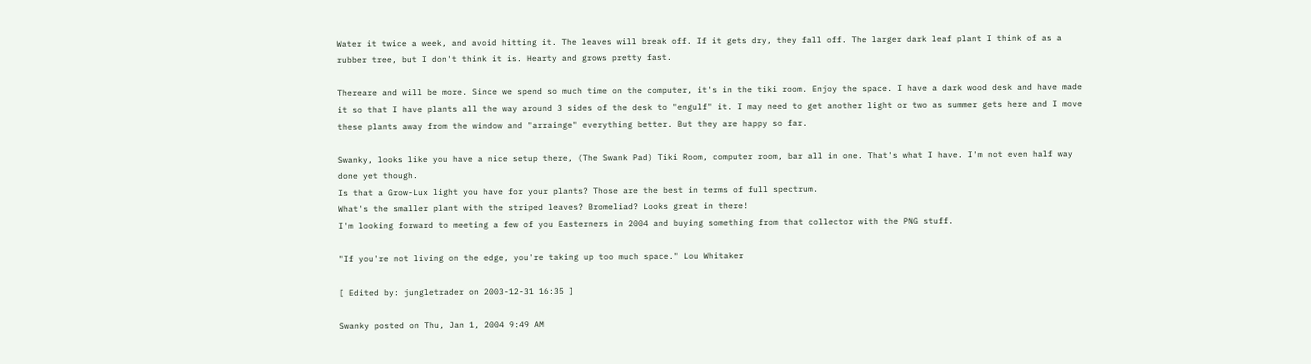Water it twice a week, and avoid hitting it. The leaves will break off. If it gets dry, they fall off. The larger dark leaf plant I think of as a rubber tree, but I don't think it is. Hearty and grows pretty fast.

Thereare and will be more. Since we spend so much time on the computer, it's in the tiki room. Enjoy the space. I have a dark wood desk and have made it so that I have plants all the way around 3 sides of the desk to "engulf" it. I may need to get another light or two as summer gets here and I move these plants away from the window and "arrainge" everything better. But they are happy so far.

Swanky, looks like you have a nice setup there, (The Swank Pad) Tiki Room, computer room, bar all in one. That's what I have. I'm not even half way done yet though.
Is that a Grow-Lux light you have for your plants? Those are the best in terms of full spectrum.
What's the smaller plant with the striped leaves? Bromeliad? Looks great in there!
I'm looking forward to meeting a few of you Easterners in 2004 and buying something from that collector with the PNG stuff.

"If you're not living on the edge, you're taking up too much space." Lou Whitaker

[ Edited by: jungletrader on 2003-12-31 16:35 ]

Swanky posted on Thu, Jan 1, 2004 9:49 AM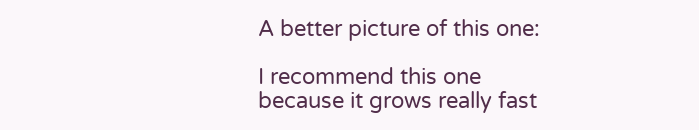A better picture of this one:

I recommend this one because it grows really fast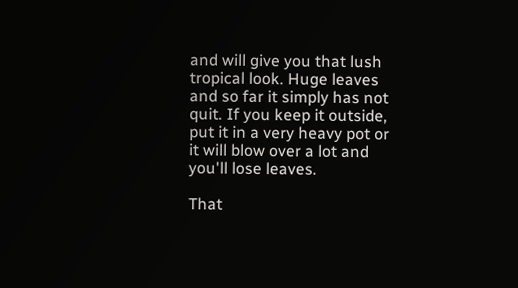and will give you that lush tropical look. Huge leaves and so far it simply has not quit. If you keep it outside, put it in a very heavy pot or it will blow over a lot and you'll lose leaves.

That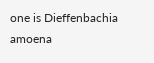one is Dieffenbachia amoena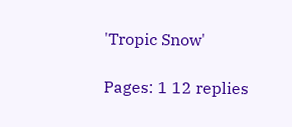'Tropic Snow'

Pages: 1 12 replies